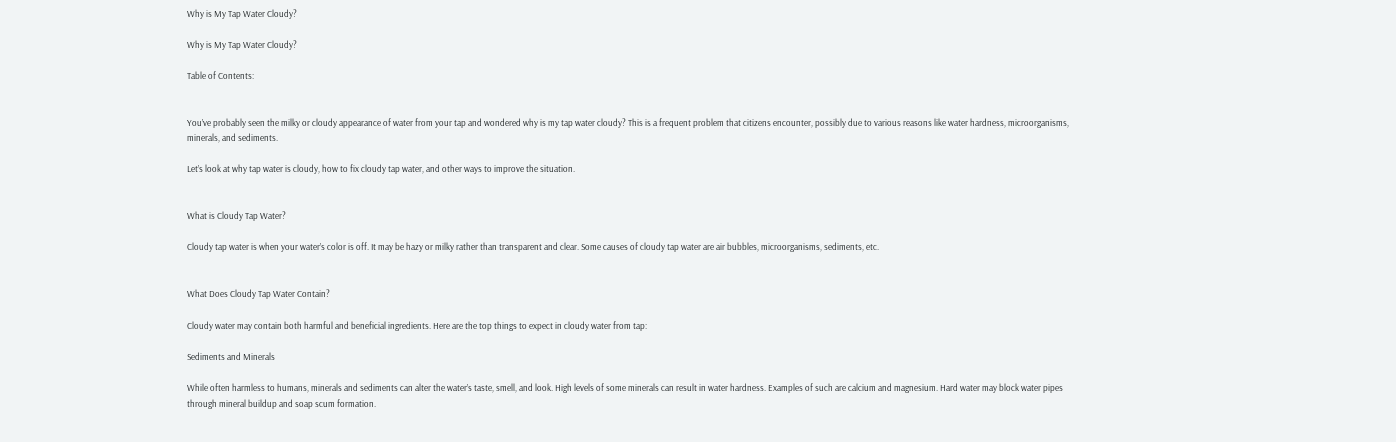Why is My Tap Water Cloudy?

Why is My Tap Water Cloudy?

Table of Contents:


You’ve probably seen the milky or cloudy appearance of water from your tap and wondered why is my tap water cloudy? This is a frequent problem that citizens encounter, possibly due to various reasons like water hardness, microorganisms, minerals, and sediments.

Let’s look at why tap water is cloudy, how to fix cloudy tap water, and other ways to improve the situation.


What is Cloudy Tap Water?

Cloudy tap water is when your water’s color is off. It may be hazy or milky rather than transparent and clear. Some causes of cloudy tap water are air bubbles, microorganisms, sediments, etc.


What Does Cloudy Tap Water Contain?

Cloudy water may contain both harmful and beneficial ingredients. Here are the top things to expect in cloudy water from tap:

Sediments and Minerals

While often harmless to humans, minerals and sediments can alter the water’s taste, smell, and look. High levels of some minerals can result in water hardness. Examples of such are calcium and magnesium. Hard water may block water pipes through mineral buildup and soap scum formation.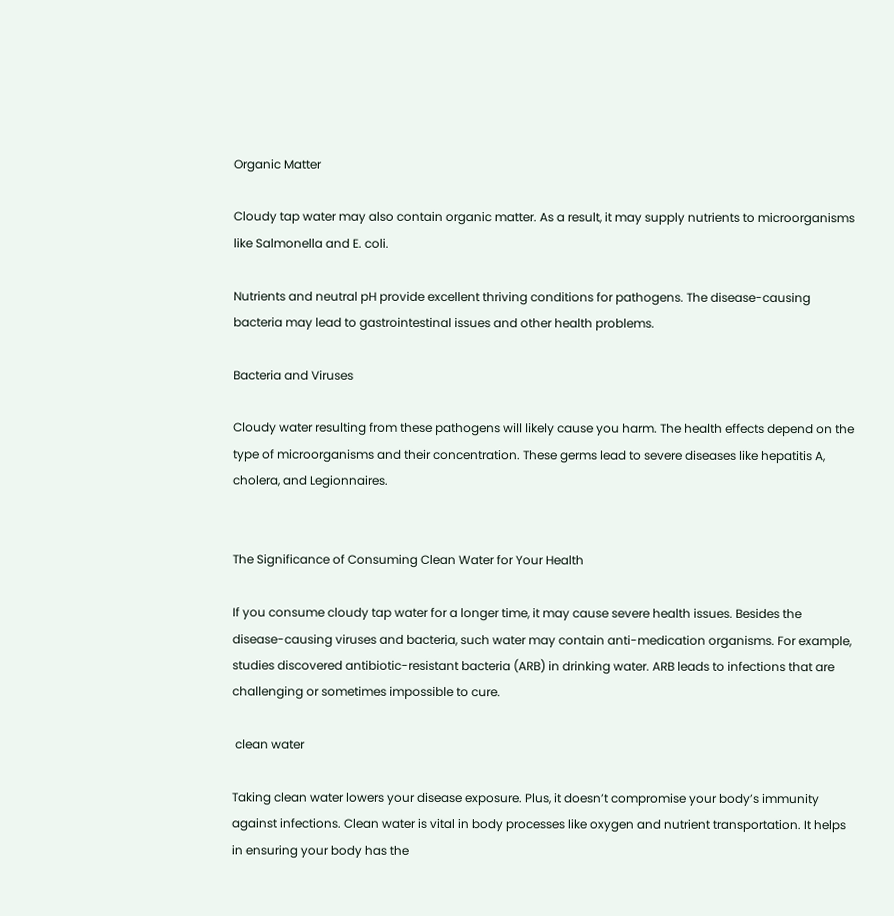Organic Matter

Cloudy tap water may also contain organic matter. As a result, it may supply nutrients to microorganisms like Salmonella and E. coli.

Nutrients and neutral pH provide excellent thriving conditions for pathogens. The disease-causing bacteria may lead to gastrointestinal issues and other health problems.

Bacteria and Viruses

Cloudy water resulting from these pathogens will likely cause you harm. The health effects depend on the type of microorganisms and their concentration. These germs lead to severe diseases like hepatitis A, cholera, and Legionnaires.


The Significance of Consuming Clean Water for Your Health

If you consume cloudy tap water for a longer time, it may cause severe health issues. Besides the disease-causing viruses and bacteria, such water may contain anti-medication organisms. For example, studies discovered antibiotic-resistant bacteria (ARB) in drinking water. ARB leads to infections that are challenging or sometimes impossible to cure.

 clean water

Taking clean water lowers your disease exposure. Plus, it doesn’t compromise your body’s immunity against infections. Clean water is vital in body processes like oxygen and nutrient transportation. It helps in ensuring your body has the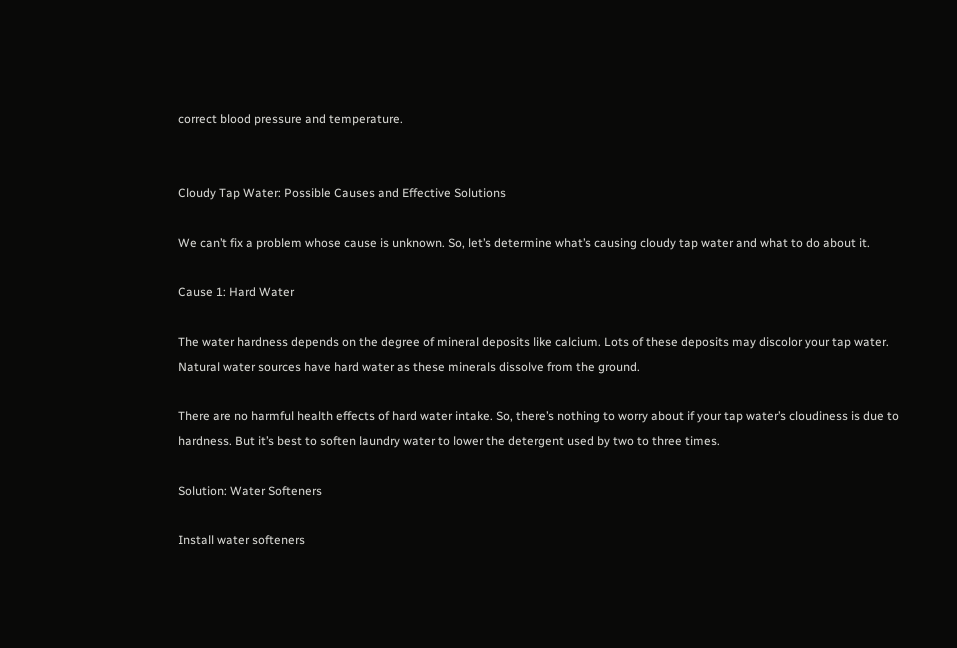correct blood pressure and temperature.


Cloudy Tap Water: Possible Causes and Effective Solutions

We can’t fix a problem whose cause is unknown. So, let’s determine what’s causing cloudy tap water and what to do about it.

Cause 1: Hard Water

The water hardness depends on the degree of mineral deposits like calcium. Lots of these deposits may discolor your tap water. Natural water sources have hard water as these minerals dissolve from the ground.

There are no harmful health effects of hard water intake. So, there’s nothing to worry about if your tap water’s cloudiness is due to hardness. But it’s best to soften laundry water to lower the detergent used by two to three times.

Solution: Water Softeners

Install water softeners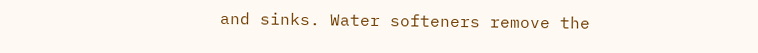and sinks. Water softeners remove the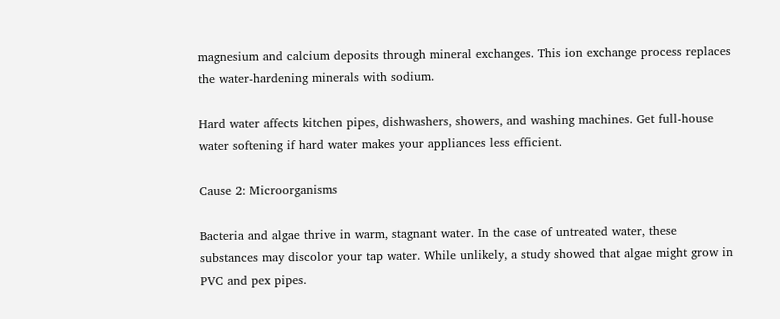magnesium and calcium deposits through mineral exchanges. This ion exchange process replaces the water-hardening minerals with sodium.

Hard water affects kitchen pipes, dishwashers, showers, and washing machines. Get full-house water softening if hard water makes your appliances less efficient.

Cause 2: Microorganisms

Bacteria and algae thrive in warm, stagnant water. In the case of untreated water, these substances may discolor your tap water. While unlikely, a study showed that algae might grow in PVC and pex pipes.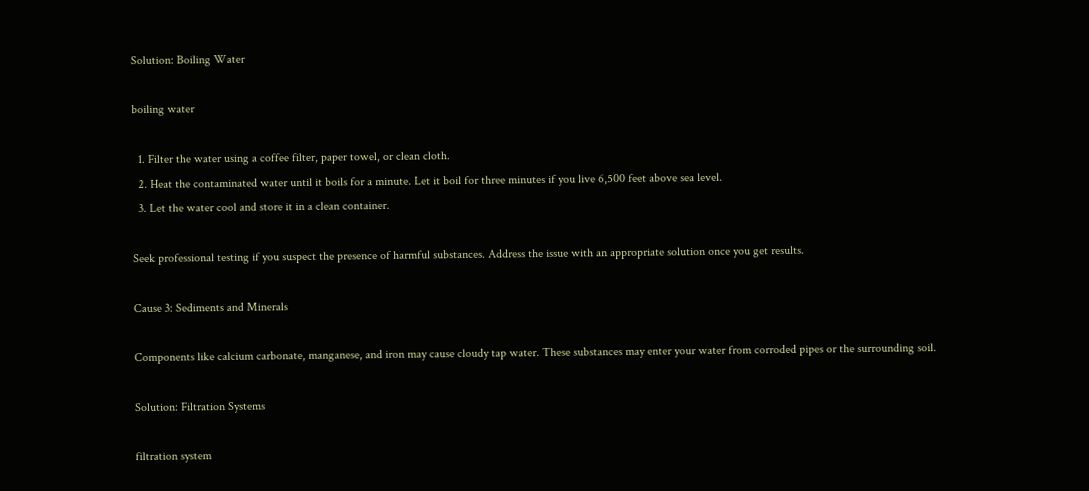Solution: Boiling Water

boiling water

  1. Filter the water using a coffee filter, paper towel, or clean cloth.
  2. Heat the contaminated water until it boils for a minute. Let it boil for three minutes if you live 6,500 feet above sea level.
  3. Let the water cool and store it in a clean container.

Seek professional testing if you suspect the presence of harmful substances. Address the issue with an appropriate solution once you get results.

Cause 3: Sediments and Minerals

Components like calcium carbonate, manganese, and iron may cause cloudy tap water. These substances may enter your water from corroded pipes or the surrounding soil.

Solution: Filtration Systems

filtration system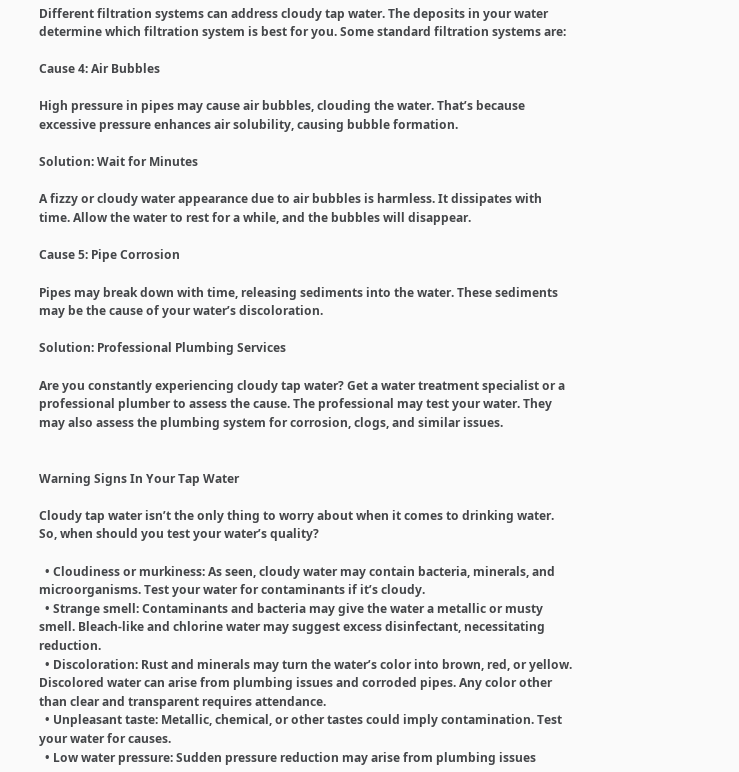Different filtration systems can address cloudy tap water. The deposits in your water determine which filtration system is best for you. Some standard filtration systems are:

Cause 4: Air Bubbles

High pressure in pipes may cause air bubbles, clouding the water. That’s because excessive pressure enhances air solubility, causing bubble formation.

Solution: Wait for Minutes

A fizzy or cloudy water appearance due to air bubbles is harmless. It dissipates with time. Allow the water to rest for a while, and the bubbles will disappear.

Cause 5: Pipe Corrosion

Pipes may break down with time, releasing sediments into the water. These sediments may be the cause of your water’s discoloration.

Solution: Professional Plumbing Services

Are you constantly experiencing cloudy tap water? Get a water treatment specialist or a professional plumber to assess the cause. The professional may test your water. They may also assess the plumbing system for corrosion, clogs, and similar issues.


Warning Signs In Your Tap Water

Cloudy tap water isn’t the only thing to worry about when it comes to drinking water. So, when should you test your water’s quality?

  • Cloudiness or murkiness: As seen, cloudy water may contain bacteria, minerals, and microorganisms. Test your water for contaminants if it’s cloudy.
  • Strange smell: Contaminants and bacteria may give the water a metallic or musty smell. Bleach-like and chlorine water may suggest excess disinfectant, necessitating reduction.
  • Discoloration: Rust and minerals may turn the water’s color into brown, red, or yellow. Discolored water can arise from plumbing issues and corroded pipes. Any color other than clear and transparent requires attendance.
  • Unpleasant taste: Metallic, chemical, or other tastes could imply contamination. Test your water for causes.
  • Low water pressure: Sudden pressure reduction may arise from plumbing issues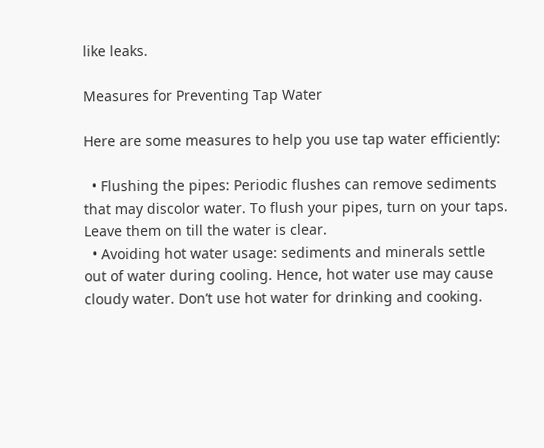like leaks.

Measures for Preventing Tap Water

Here are some measures to help you use tap water efficiently:

  • Flushing the pipes: Periodic flushes can remove sediments that may discolor water. To flush your pipes, turn on your taps. Leave them on till the water is clear.
  • Avoiding hot water usage: sediments and minerals settle out of water during cooling. Hence, hot water use may cause cloudy water. Don’t use hot water for drinking and cooking.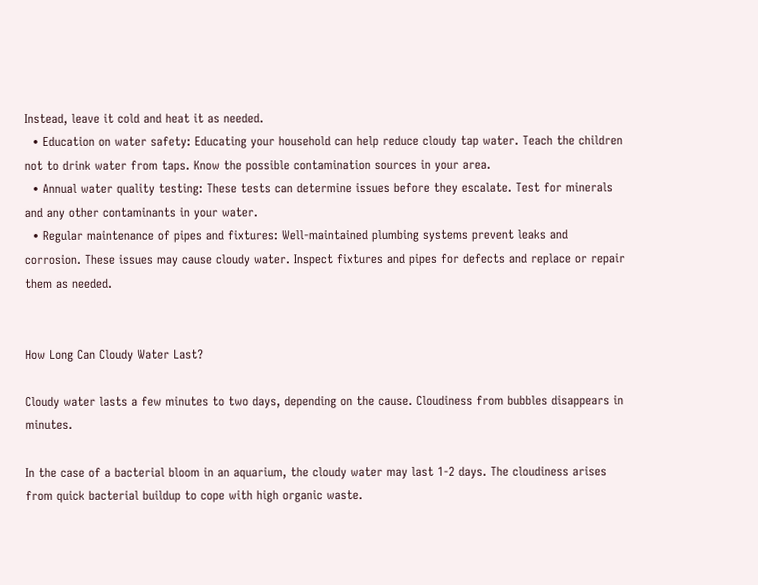Instead, leave it cold and heat it as needed.
  • Education on water safety: Educating your household can help reduce cloudy tap water. Teach the children not to drink water from taps. Know the possible contamination sources in your area.
  • Annual water quality testing: These tests can determine issues before they escalate. Test for minerals and any other contaminants in your water.
  • Regular maintenance of pipes and fixtures: Well-maintained plumbing systems prevent leaks and corrosion. These issues may cause cloudy water. Inspect fixtures and pipes for defects and replace or repair them as needed.


How Long Can Cloudy Water Last?

Cloudy water lasts a few minutes to two days, depending on the cause. Cloudiness from bubbles disappears in minutes.

In the case of a bacterial bloom in an aquarium, the cloudy water may last 1-2 days. The cloudiness arises from quick bacterial buildup to cope with high organic waste.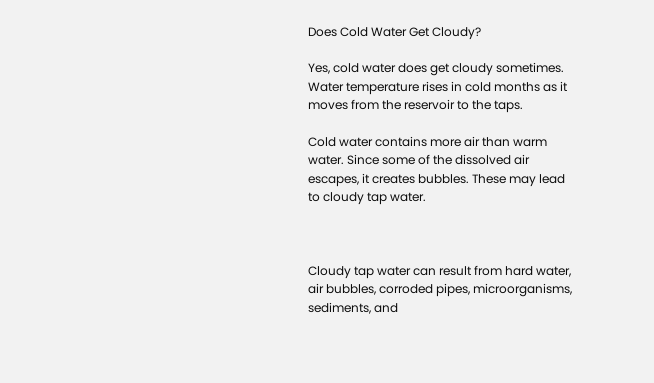Does Cold Water Get Cloudy?

Yes, cold water does get cloudy sometimes. Water temperature rises in cold months as it moves from the reservoir to the taps.

Cold water contains more air than warm water. Since some of the dissolved air escapes, it creates bubbles. These may lead to cloudy tap water.



Cloudy tap water can result from hard water, air bubbles, corroded pipes, microorganisms, sediments, and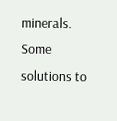minerals. Some solutions to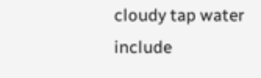cloudy tap water include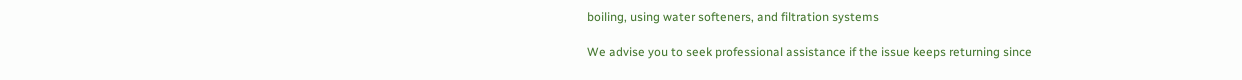boiling, using water softeners, and filtration systems

We advise you to seek professional assistance if the issue keeps returning since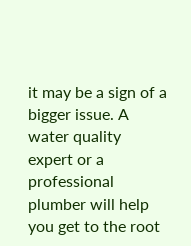it may be a sign of a bigger issue. A water quality expert or a professional plumber will help you get to the root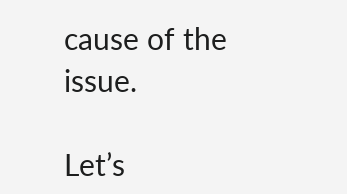cause of the issue.

Let’s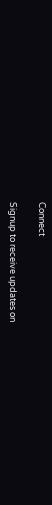Connect

Signup to receive updates on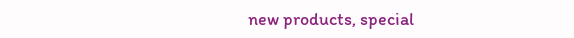new products, special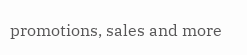promotions, sales and more